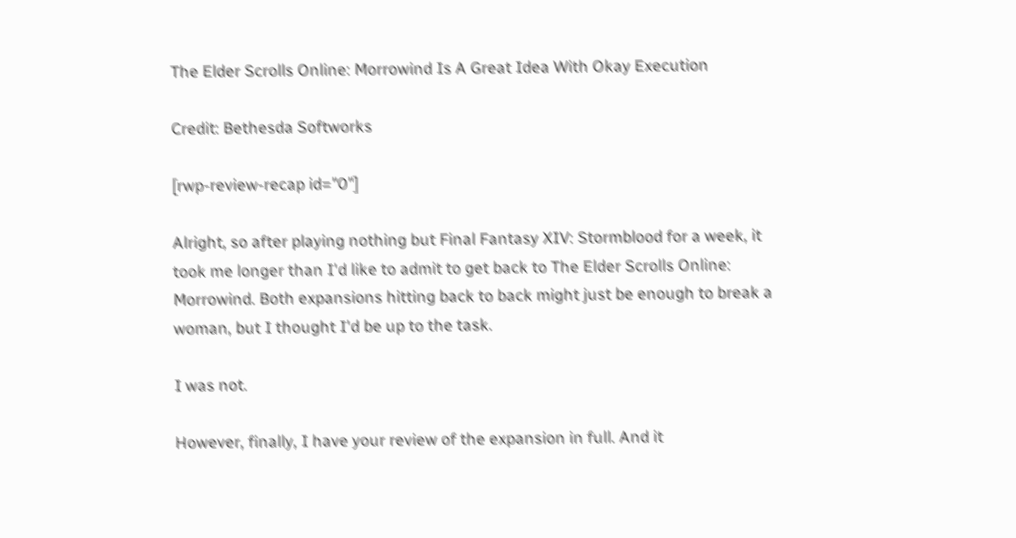The Elder Scrolls Online: Morrowind Is A Great Idea With Okay Execution

Credit: Bethesda Softworks

[rwp-review-recap id="0"]

Alright, so after playing nothing but Final Fantasy XIV: Stormblood for a week, it took me longer than I'd like to admit to get back to The Elder Scrolls Online: Morrowind. Both expansions hitting back to back might just be enough to break a woman, but I thought I'd be up to the task.

I was not.

However, finally, I have your review of the expansion in full. And it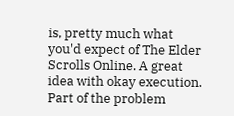is, pretty much what you'd expect of The Elder Scrolls Online. A great idea with okay execution. Part of the problem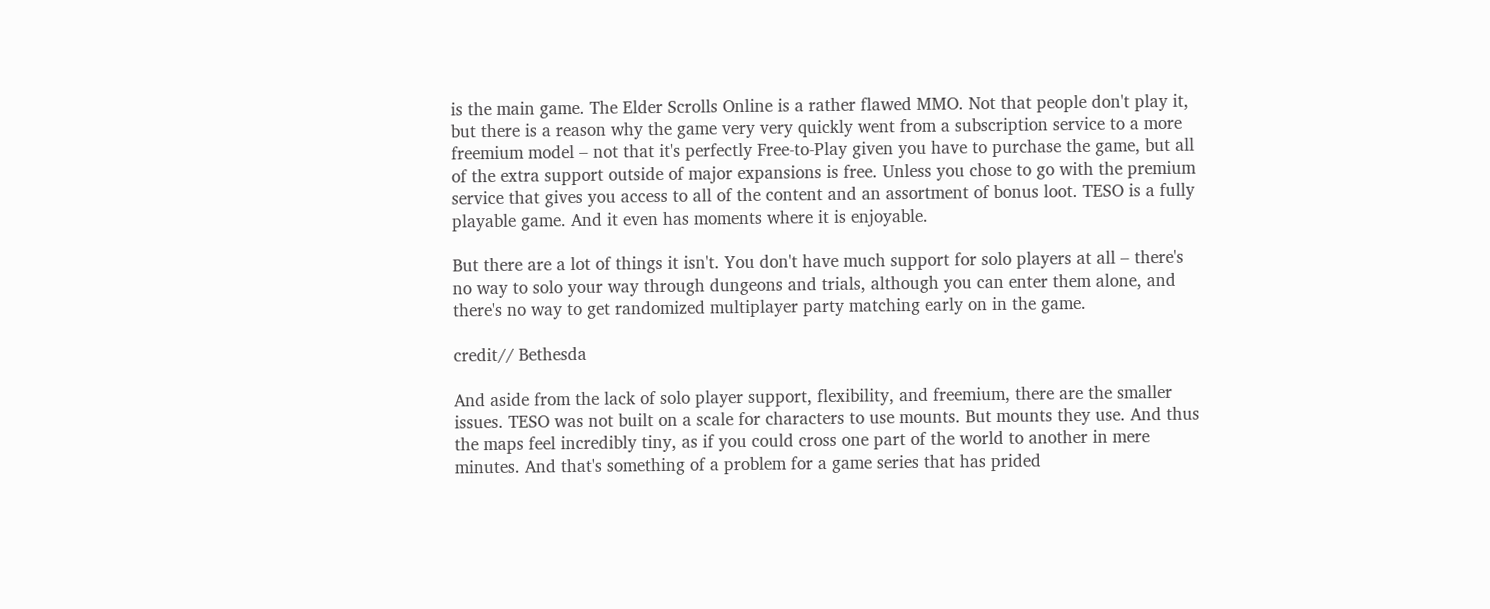is the main game. The Elder Scrolls Online is a rather flawed MMO. Not that people don't play it, but there is a reason why the game very very quickly went from a subscription service to a more freemium model – not that it's perfectly Free-to-Play given you have to purchase the game, but all of the extra support outside of major expansions is free. Unless you chose to go with the premium service that gives you access to all of the content and an assortment of bonus loot. TESO is a fully playable game. And it even has moments where it is enjoyable.

But there are a lot of things it isn't. You don't have much support for solo players at all – there's no way to solo your way through dungeons and trials, although you can enter them alone, and there's no way to get randomized multiplayer party matching early on in the game.

credit// Bethesda

And aside from the lack of solo player support, flexibility, and freemium, there are the smaller issues. TESO was not built on a scale for characters to use mounts. But mounts they use. And thus the maps feel incredibly tiny, as if you could cross one part of the world to another in mere minutes. And that's something of a problem for a game series that has prided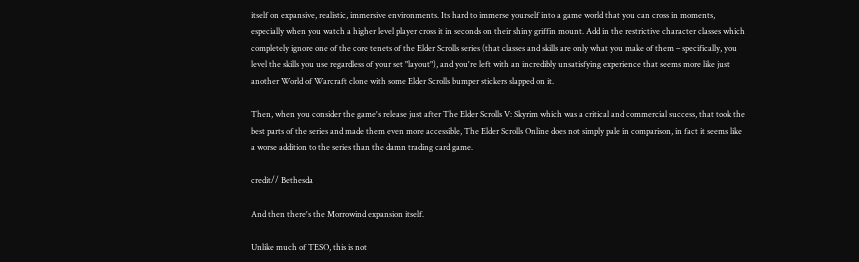itself on expansive, realistic, immersive environments. Its hard to immerse yourself into a game world that you can cross in moments, especially when you watch a higher level player cross it in seconds on their shiny griffin mount. Add in the restrictive character classes which completely ignore one of the core tenets of the Elder Scrolls series (that classes and skills are only what you make of them – specifically, you level the skills you use regardless of your set "layout"), and you're left with an incredibly unsatisfying experience that seems more like just another World of Warcraft clone with some Elder Scrolls bumper stickers slapped on it.

Then, when you consider the game's release just after The Elder Scrolls V: Skyrim which was a critical and commercial success, that took the best parts of the series and made them even more accessible, The Elder Scrolls Online does not simply pale in comparison, in fact it seems like a worse addition to the series than the damn trading card game.

credit// Bethesda

And then there's the Morrowind expansion itself.

Unlike much of TESO, this is not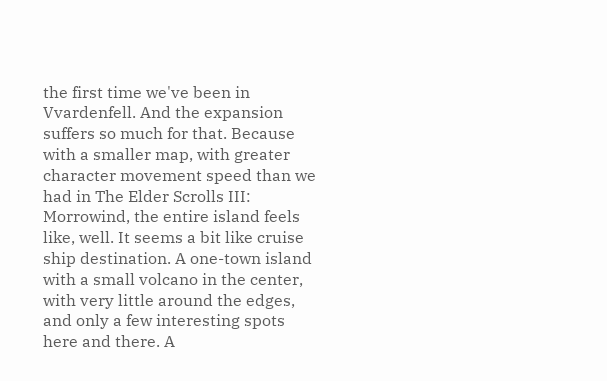the first time we've been in Vvardenfell. And the expansion suffers so much for that. Because with a smaller map, with greater character movement speed than we had in The Elder Scrolls III: Morrowind, the entire island feels like, well. It seems a bit like cruise ship destination. A one-town island with a small volcano in the center, with very little around the edges, and only a few interesting spots here and there. A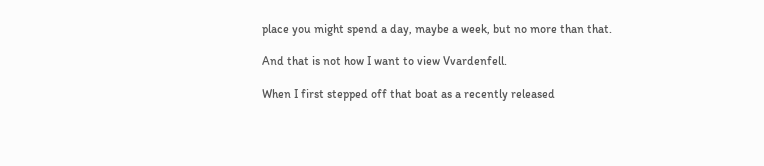place you might spend a day, maybe a week, but no more than that.

And that is not how I want to view Vvardenfell.

When I first stepped off that boat as a recently released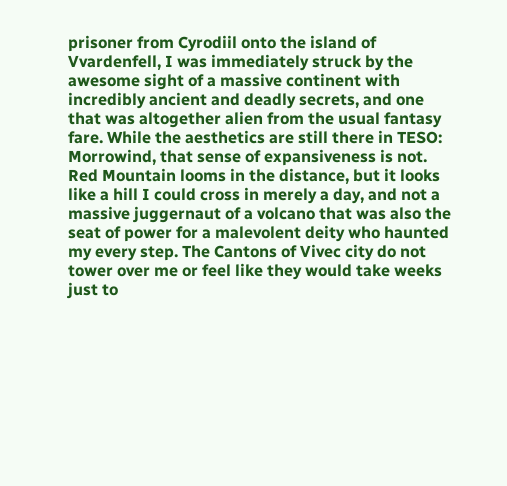prisoner from Cyrodiil onto the island of Vvardenfell, I was immediately struck by the awesome sight of a massive continent with incredibly ancient and deadly secrets, and one that was altogether alien from the usual fantasy fare. While the aesthetics are still there in TESO: Morrowind, that sense of expansiveness is not. Red Mountain looms in the distance, but it looks like a hill I could cross in merely a day, and not a massive juggernaut of a volcano that was also the seat of power for a malevolent deity who haunted my every step. The Cantons of Vivec city do not tower over me or feel like they would take weeks just to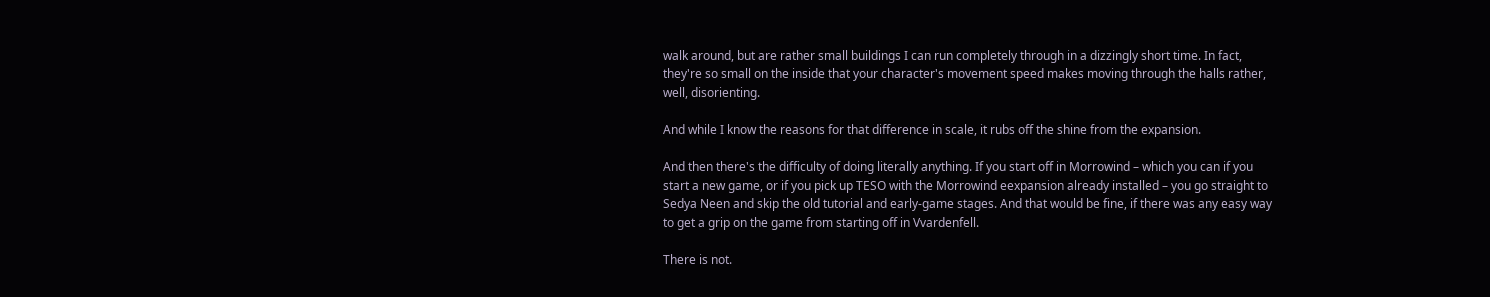walk around, but are rather small buildings I can run completely through in a dizzingly short time. In fact, they're so small on the inside that your character's movement speed makes moving through the halls rather, well, disorienting.

And while I know the reasons for that difference in scale, it rubs off the shine from the expansion.

And then there's the difficulty of doing literally anything. If you start off in Morrowind – which you can if you start a new game, or if you pick up TESO with the Morrowind eexpansion already installed – you go straight to Sedya Neen and skip the old tutorial and early-game stages. And that would be fine, if there was any easy way to get a grip on the game from starting off in Vvardenfell.

There is not.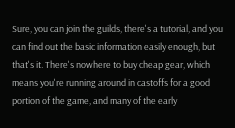Sure, you can join the guilds, there's a tutorial, and you can find out the basic information easily enough, but that's it. There's nowhere to buy cheap gear, which means you're running around in castoffs for a good portion of the game, and many of the early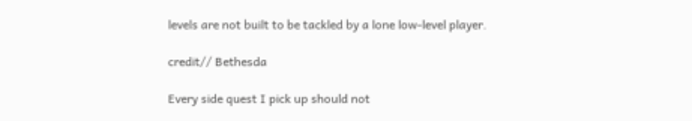levels are not built to be tackled by a lone low-level player.

credit// Bethesda

Every side quest I pick up should not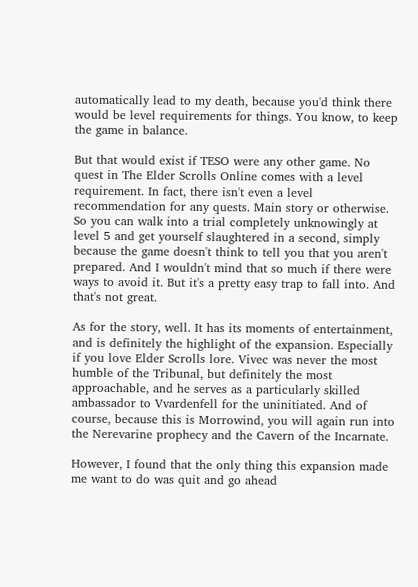automatically lead to my death, because you'd think there would be level requirements for things. You know, to keep the game in balance.

But that would exist if TESO were any other game. No quest in The Elder Scrolls Online comes with a level requirement. In fact, there isn't even a level recommendation for any quests. Main story or otherwise. So you can walk into a trial completely unknowingly at level 5 and get yourself slaughtered in a second, simply because the game doesn't think to tell you that you aren't prepared. And I wouldn't mind that so much if there were ways to avoid it. But it's a pretty easy trap to fall into. And that's not great.

As for the story, well. It has its moments of entertainment, and is definitely the highlight of the expansion. Especially if you love Elder Scrolls lore. Vivec was never the most humble of the Tribunal, but definitely the most approachable, and he serves as a particularly skilled ambassador to Vvardenfell for the uninitiated. And of course, because this is Morrowind, you will again run into the Nerevarine prophecy and the Cavern of the Incarnate.

However, I found that the only thing this expansion made me want to do was quit and go ahead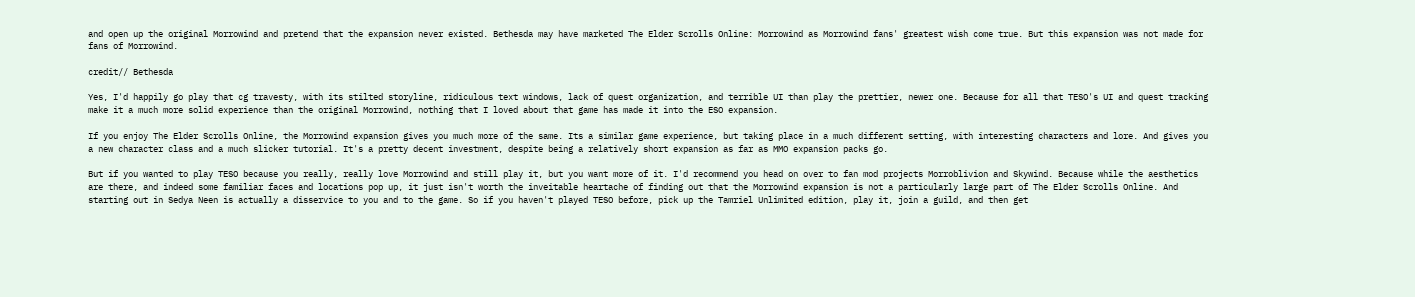and open up the original Morrowind and pretend that the expansion never existed. Bethesda may have marketed The Elder Scrolls Online: Morrowind as Morrowind fans' greatest wish come true. But this expansion was not made for fans of Morrowind.

credit// Bethesda

Yes, I'd happily go play that cg travesty, with its stilted storyline, ridiculous text windows, lack of quest organization, and terrible UI than play the prettier, newer one. Because for all that TESO's UI and quest tracking make it a much more solid experience than the original Morrowind, nothing that I loved about that game has made it into the ESO expansion.

If you enjoy The Elder Scrolls Online, the Morrowind expansion gives you much more of the same. Its a similar game experience, but taking place in a much different setting, with interesting characters and lore. And gives you a new character class and a much slicker tutorial. It's a pretty decent investment, despite being a relatively short expansion as far as MMO expansion packs go.

But if you wanted to play TESO because you really, really love Morrowind and still play it, but you want more of it. I'd recommend you head on over to fan mod projects Morroblivion and Skywind. Because while the aesthetics are there, and indeed some familiar faces and locations pop up, it just isn't worth the inveitable heartache of finding out that the Morrowind expansion is not a particularly large part of The Elder Scrolls Online. And starting out in Sedya Neen is actually a disservice to you and to the game. So if you haven't played TESO before, pick up the Tamriel Unlimited edition, play it, join a guild, and then get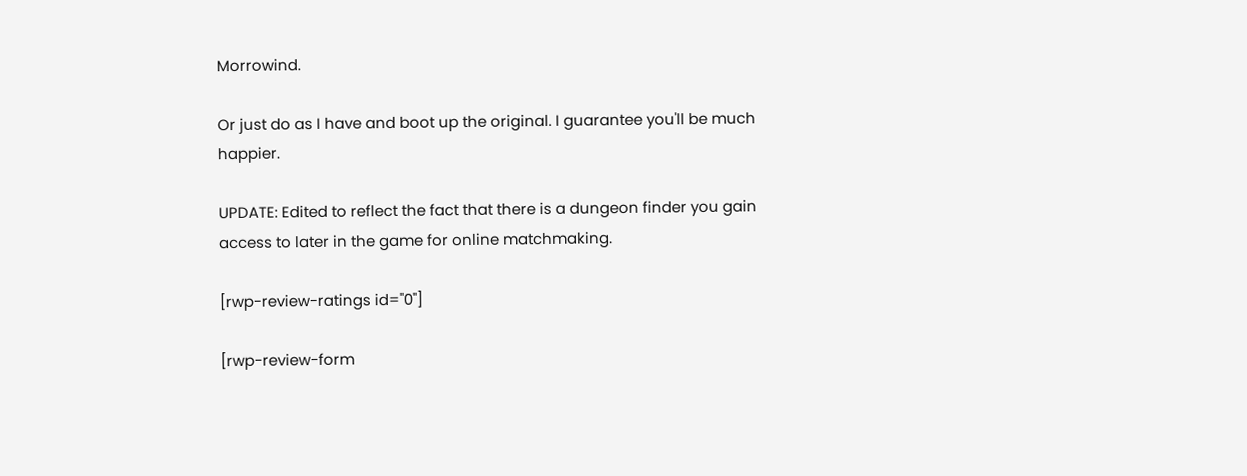Morrowind.

Or just do as I have and boot up the original. I guarantee you'll be much happier.

UPDATE: Edited to reflect the fact that there is a dungeon finder you gain access to later in the game for online matchmaking.

[rwp-review-ratings id="0"]

[rwp-review-form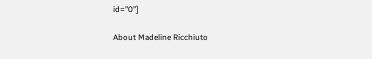id="0"]

About Madeline Ricchiuto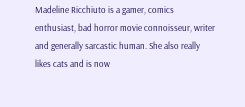Madeline Ricchiuto is a gamer, comics enthusiast, bad horror movie connoisseur, writer and generally sarcastic human. She also really likes cats and is now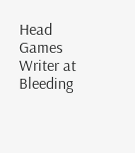Head Games Writer at Bleeding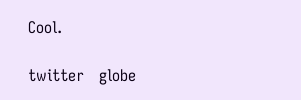Cool.

twitter   globe